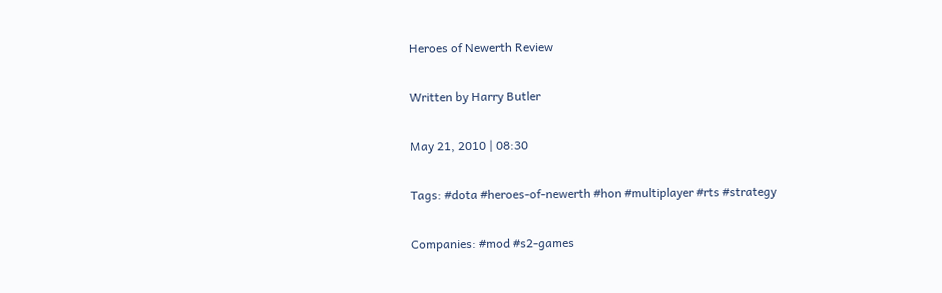Heroes of Newerth Review

Written by Harry Butler

May 21, 2010 | 08:30

Tags: #dota #heroes-of-newerth #hon #multiplayer #rts #strategy

Companies: #mod #s2-games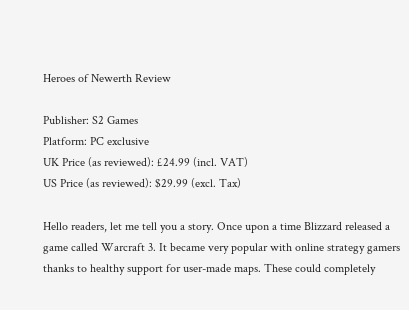Heroes of Newerth Review

Publisher: S2 Games
Platform: PC exclusive
UK Price (as reviewed): £24.99 (incl. VAT)
US Price (as reviewed): $29.99 (excl. Tax)

Hello readers, let me tell you a story. Once upon a time Blizzard released a game called Warcraft 3. It became very popular with online strategy gamers thanks to healthy support for user-made maps. These could completely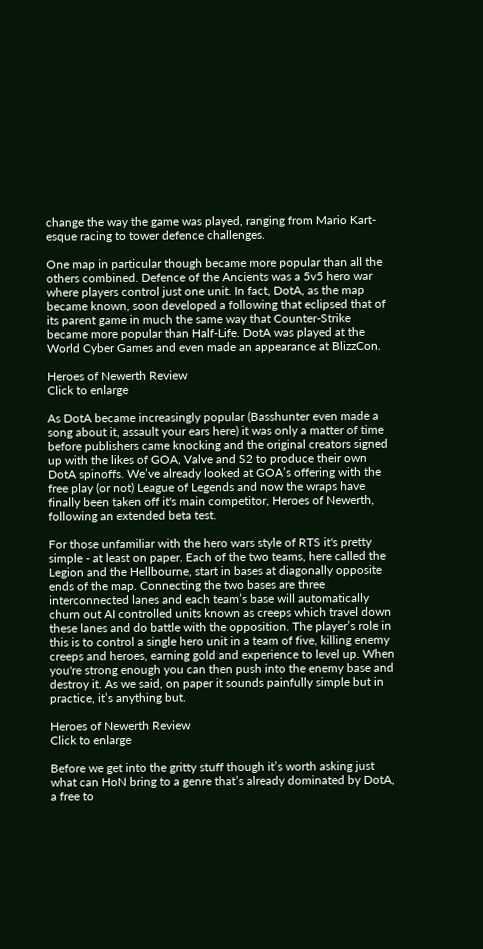change the way the game was played, ranging from Mario Kart-esque racing to tower defence challenges.

One map in particular though became more popular than all the others combined. Defence of the Ancients was a 5v5 hero war where players control just one unit. In fact, DotA, as the map became known, soon developed a following that eclipsed that of its parent game in much the same way that Counter-Strike became more popular than Half-Life. DotA was played at the World Cyber Games and even made an appearance at BlizzCon.

Heroes of Newerth Review
Click to enlarge

As DotA became increasingly popular (Basshunter even made a song about it, assault your ears here) it was only a matter of time before publishers came knocking and the original creators signed up with the likes of GOA, Valve and S2 to produce their own DotA spinoffs. We’ve already looked at GOA’s offering with the free play (or not) League of Legends and now the wraps have finally been taken off it's main competitor, Heroes of Newerth, following an extended beta test.

For those unfamiliar with the hero wars style of RTS it's pretty simple - at least on paper. Each of the two teams, here called the Legion and the Hellbourne, start in bases at diagonally opposite ends of the map. Connecting the two bases are three interconnected lanes and each team’s base will automatically churn out AI controlled units known as creeps which travel down these lanes and do battle with the opposition. The player’s role in this is to control a single hero unit in a team of five, killing enemy creeps and heroes, earning gold and experience to level up. When you're strong enough you can then push into the enemy base and destroy it. As we said, on paper it sounds painfully simple but in practice, it’s anything but.

Heroes of Newerth Review
Click to enlarge

Before we get into the gritty stuff though it’s worth asking just what can HoN bring to a genre that’s already dominated by DotA, a free to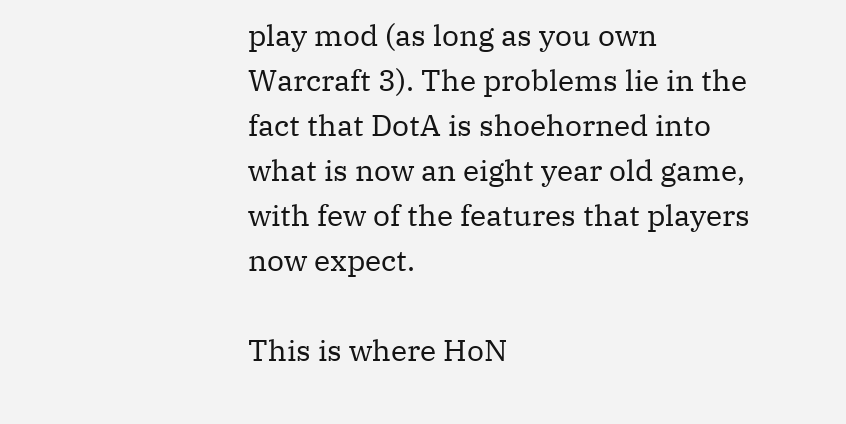play mod (as long as you own Warcraft 3). The problems lie in the fact that DotA is shoehorned into what is now an eight year old game, with few of the features that players now expect.

This is where HoN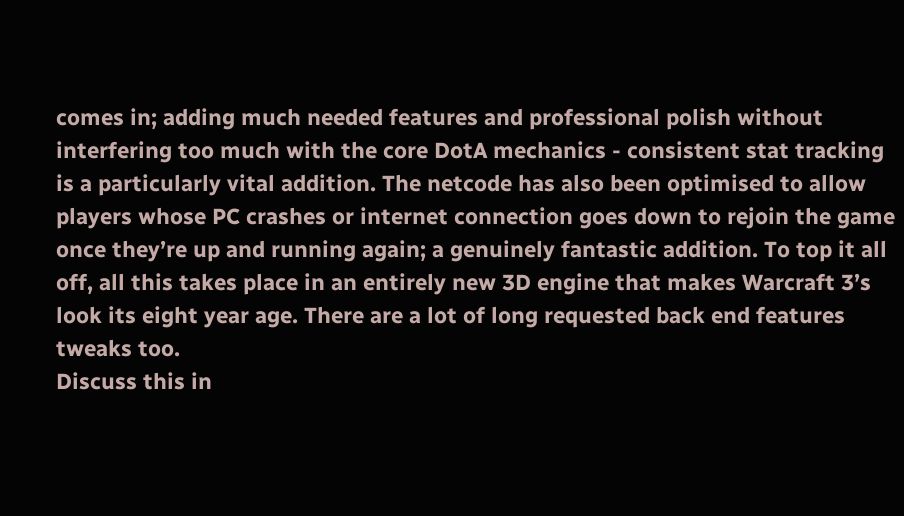comes in; adding much needed features and professional polish without interfering too much with the core DotA mechanics - consistent stat tracking is a particularly vital addition. The netcode has also been optimised to allow players whose PC crashes or internet connection goes down to rejoin the game once they’re up and running again; a genuinely fantastic addition. To top it all off, all this takes place in an entirely new 3D engine that makes Warcraft 3’s look its eight year age. There are a lot of long requested back end features tweaks too.
Discuss this in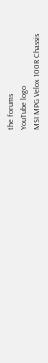the forums
YouTube logo
MSI MPG Velox 100R Chassis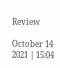Review

October 14 2021 | 15:04